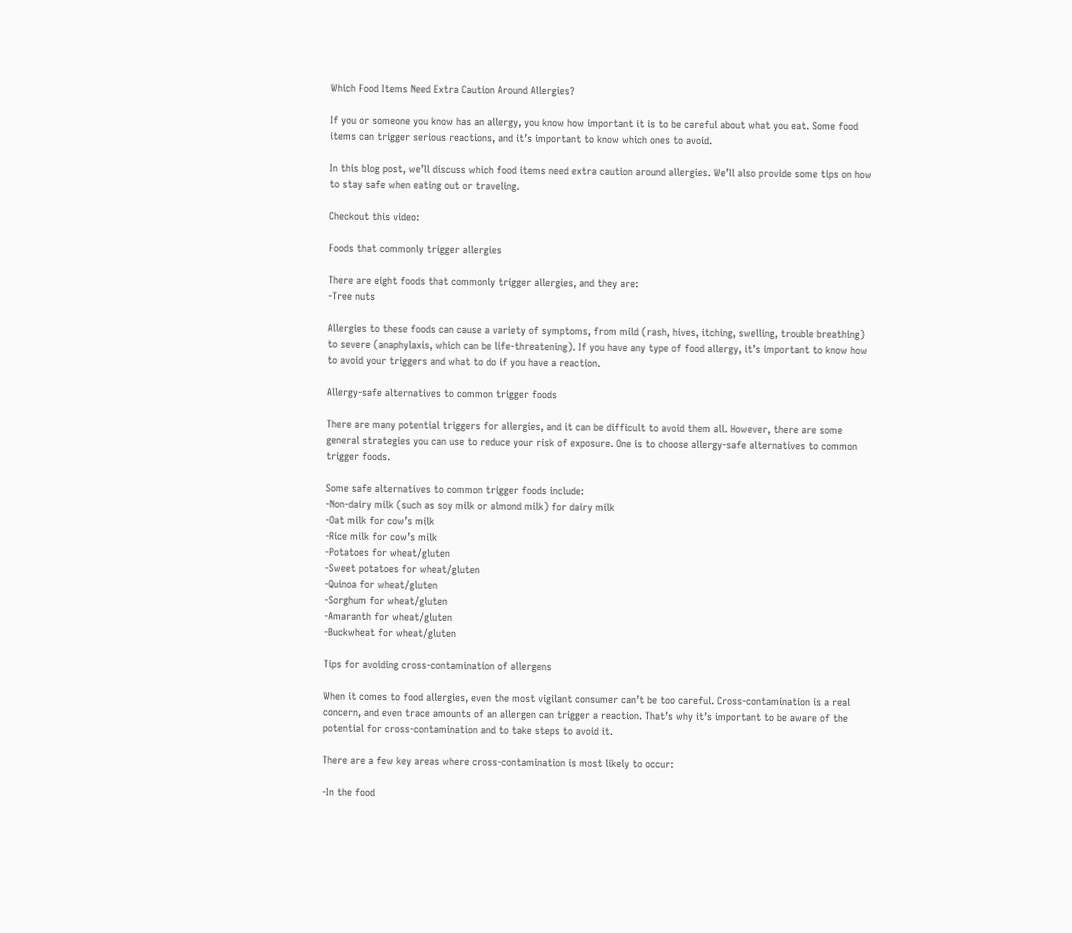Which Food Items Need Extra Caution Around Allergies?

If you or someone you know has an allergy, you know how important it is to be careful about what you eat. Some food items can trigger serious reactions, and it’s important to know which ones to avoid.

In this blog post, we’ll discuss which food items need extra caution around allergies. We’ll also provide some tips on how to stay safe when eating out or traveling.

Checkout this video:

Foods that commonly trigger allergies

There are eight foods that commonly trigger allergies, and they are:
-Tree nuts

Allergies to these foods can cause a variety of symptoms, from mild (rash, hives, itching, swelling, trouble breathing) to severe (anaphylaxis, which can be life-threatening). If you have any type of food allergy, it’s important to know how to avoid your triggers and what to do if you have a reaction.

Allergy-safe alternatives to common trigger foods

There are many potential triggers for allergies, and it can be difficult to avoid them all. However, there are some general strategies you can use to reduce your risk of exposure. One is to choose allergy-safe alternatives to common trigger foods.

Some safe alternatives to common trigger foods include:
-Non-dairy milk (such as soy milk or almond milk) for dairy milk
-Oat milk for cow’s milk
-Rice milk for cow’s milk
-Potatoes for wheat/gluten
-Sweet potatoes for wheat/gluten
-Quinoa for wheat/gluten
-Sorghum for wheat/gluten
-Amaranth for wheat/gluten
-Buckwheat for wheat/gluten

Tips for avoiding cross-contamination of allergens

When it comes to food allergies, even the most vigilant consumer can’t be too careful. Cross-contamination is a real concern, and even trace amounts of an allergen can trigger a reaction. That’s why it’s important to be aware of the potential for cross-contamination and to take steps to avoid it.

There are a few key areas where cross-contamination is most likely to occur:

-In the food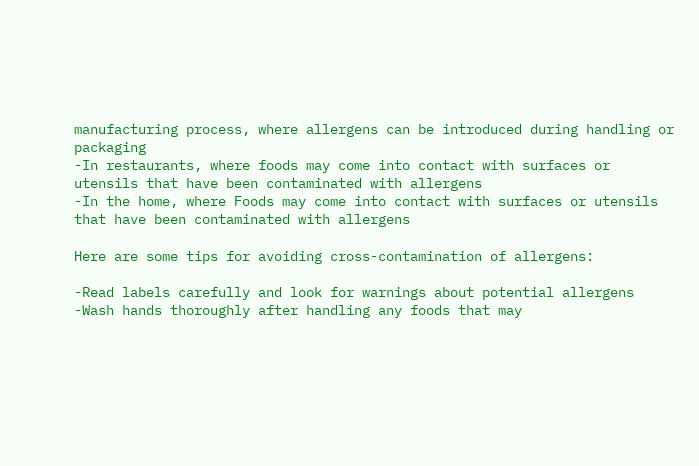manufacturing process, where allergens can be introduced during handling or packaging
-In restaurants, where foods may come into contact with surfaces or utensils that have been contaminated with allergens
-In the home, where Foods may come into contact with surfaces or utensils that have been contaminated with allergens

Here are some tips for avoiding cross-contamination of allergens:

-Read labels carefully and look for warnings about potential allergens
-Wash hands thoroughly after handling any foods that may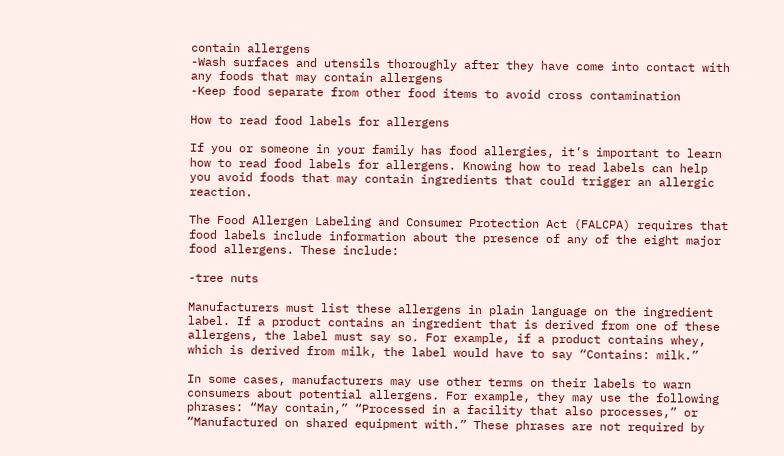contain allergens
-Wash surfaces and utensils thoroughly after they have come into contact with any foods that may contain allergens
-Keep food separate from other food items to avoid cross contamination

How to read food labels for allergens

If you or someone in your family has food allergies, it’s important to learn how to read food labels for allergens. Knowing how to read labels can help you avoid foods that may contain ingredients that could trigger an allergic reaction.

The Food Allergen Labeling and Consumer Protection Act (FALCPA) requires that food labels include information about the presence of any of the eight major food allergens. These include:

-tree nuts

Manufacturers must list these allergens in plain language on the ingredient label. If a product contains an ingredient that is derived from one of these allergens, the label must say so. For example, if a product contains whey, which is derived from milk, the label would have to say “Contains: milk.”

In some cases, manufacturers may use other terms on their labels to warn consumers about potential allergens. For example, they may use the following phrases: “May contain,” “Processed in a facility that also processes,” or “Manufactured on shared equipment with.” These phrases are not required by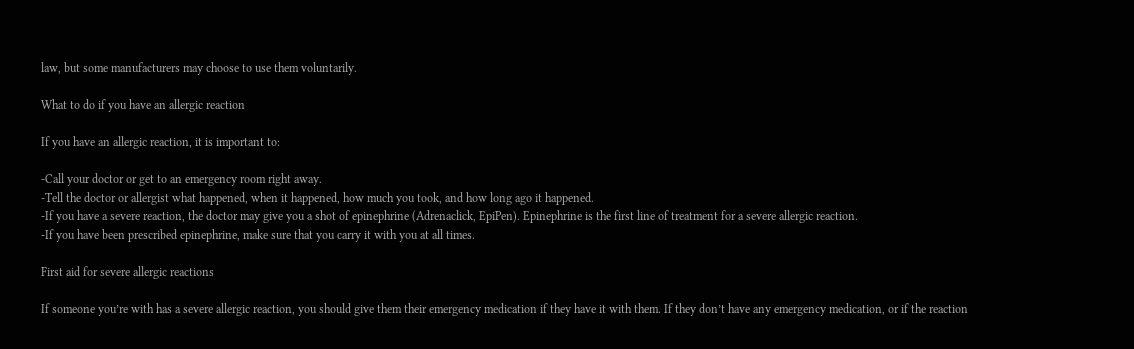law, but some manufacturers may choose to use them voluntarily.

What to do if you have an allergic reaction

If you have an allergic reaction, it is important to:

-Call your doctor or get to an emergency room right away.
-Tell the doctor or allergist what happened, when it happened, how much you took, and how long ago it happened.
-If you have a severe reaction, the doctor may give you a shot of epinephrine (Adrenaclick, EpiPen). Epinephrine is the first line of treatment for a severe allergic reaction.
-If you have been prescribed epinephrine, make sure that you carry it with you at all times.

First aid for severe allergic reactions

If someone you’re with has a severe allergic reaction, you should give them their emergency medication if they have it with them. If they don’t have any emergency medication, or if the reaction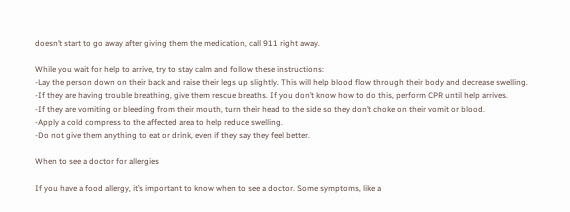doesn’t start to go away after giving them the medication, call 911 right away.

While you wait for help to arrive, try to stay calm and follow these instructions:
-Lay the person down on their back and raise their legs up slightly. This will help blood flow through their body and decrease swelling.
-If they are having trouble breathing, give them rescue breaths. If you don’t know how to do this, perform CPR until help arrives.
-If they are vomiting or bleeding from their mouth, turn their head to the side so they don’t choke on their vomit or blood.
-Apply a cold compress to the affected area to help reduce swelling.
-Do not give them anything to eat or drink, even if they say they feel better.

When to see a doctor for allergies

If you have a food allergy, it’s important to know when to see a doctor. Some symptoms, like a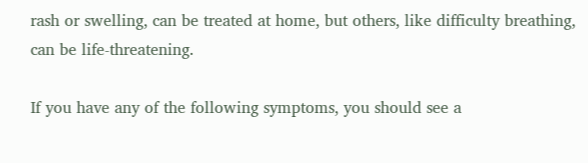rash or swelling, can be treated at home, but others, like difficulty breathing, can be life-threatening.

If you have any of the following symptoms, you should see a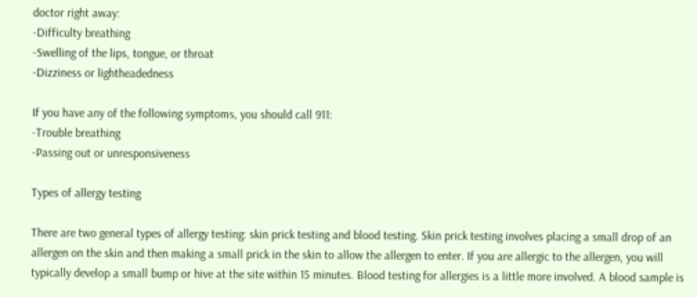doctor right away:
-Difficulty breathing
-Swelling of the lips, tongue, or throat
-Dizziness or lightheadedness

If you have any of the following symptoms, you should call 911:
-Trouble breathing
-Passing out or unresponsiveness

Types of allergy testing

There are two general types of allergy testing: skin prick testing and blood testing. Skin prick testing involves placing a small drop of an allergen on the skin and then making a small prick in the skin to allow the allergen to enter. If you are allergic to the allergen, you will typically develop a small bump or hive at the site within 15 minutes. Blood testing for allergies is a little more involved. A blood sample is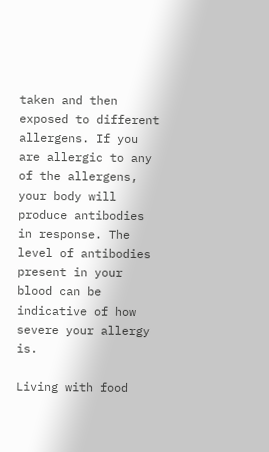taken and then exposed to different allergens. If you are allergic to any of the allergens, your body will produce antibodies in response. The level of antibodies present in your blood can be indicative of how severe your allergy is.

Living with food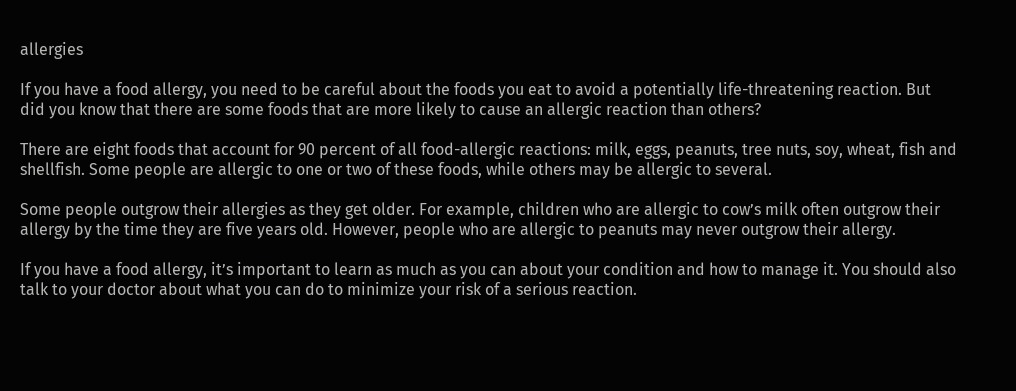allergies

If you have a food allergy, you need to be careful about the foods you eat to avoid a potentially life-threatening reaction. But did you know that there are some foods that are more likely to cause an allergic reaction than others?

There are eight foods that account for 90 percent of all food-allergic reactions: milk, eggs, peanuts, tree nuts, soy, wheat, fish and shellfish. Some people are allergic to one or two of these foods, while others may be allergic to several.

Some people outgrow their allergies as they get older. For example, children who are allergic to cow’s milk often outgrow their allergy by the time they are five years old. However, people who are allergic to peanuts may never outgrow their allergy.

If you have a food allergy, it’s important to learn as much as you can about your condition and how to manage it. You should also talk to your doctor about what you can do to minimize your risk of a serious reaction.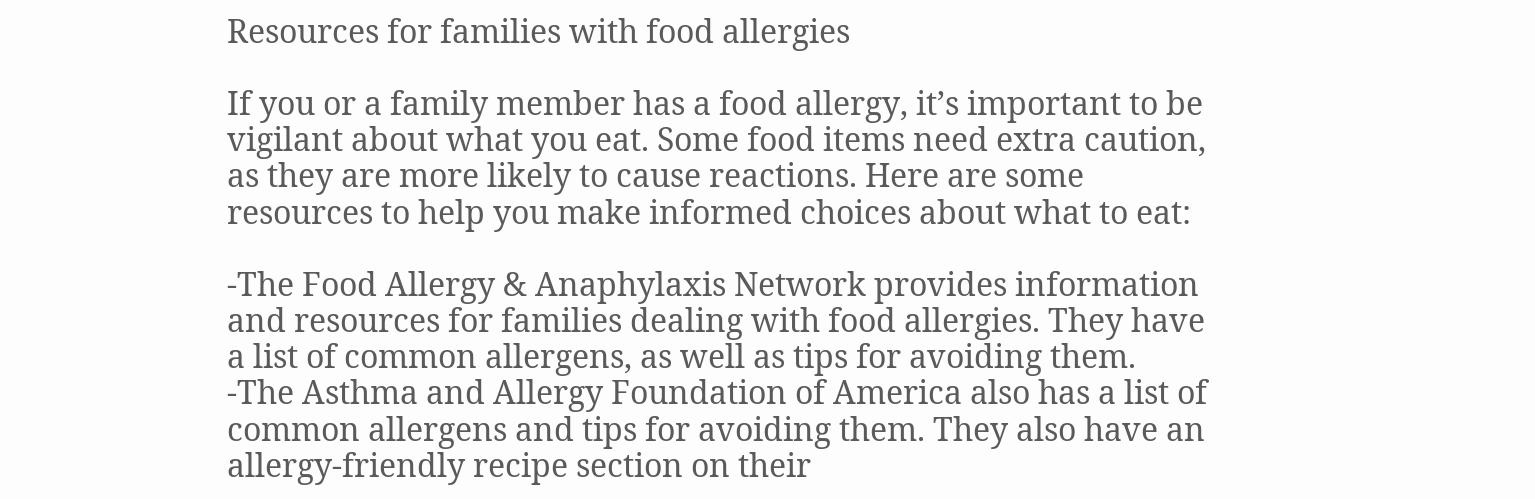Resources for families with food allergies

If you or a family member has a food allergy, it’s important to be vigilant about what you eat. Some food items need extra caution, as they are more likely to cause reactions. Here are some resources to help you make informed choices about what to eat:

-The Food Allergy & Anaphylaxis Network provides information and resources for families dealing with food allergies. They have a list of common allergens, as well as tips for avoiding them.
-The Asthma and Allergy Foundation of America also has a list of common allergens and tips for avoiding them. They also have an allergy-friendly recipe section on their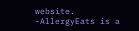website.
-AllergyEats is a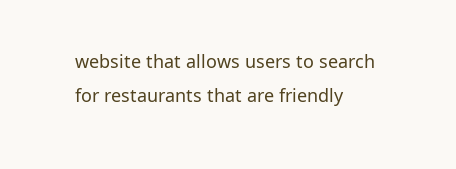website that allows users to search for restaurants that are friendly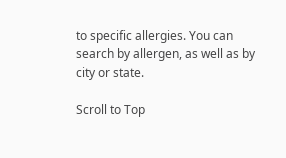to specific allergies. You can search by allergen, as well as by city or state.

Scroll to Top